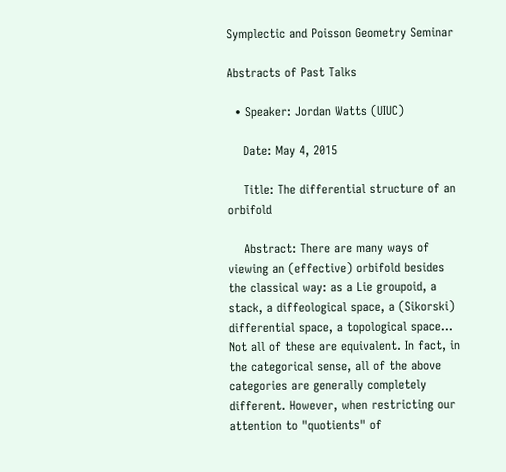Symplectic and Poisson Geometry Seminar

Abstracts of Past Talks

  • Speaker: Jordan Watts (UIUC)

    Date: May 4, 2015

    Title: The differential structure of an orbifold

    Abstract: There are many ways of viewing an (effective) orbifold besides the classical way: as a Lie groupoid, a stack, a diffeological space, a (Sikorski) differential space, a topological space... Not all of these are equivalent. In fact, in the categorical sense, all of the above categories are generally completely different. However, when restricting our attention to "quotients" of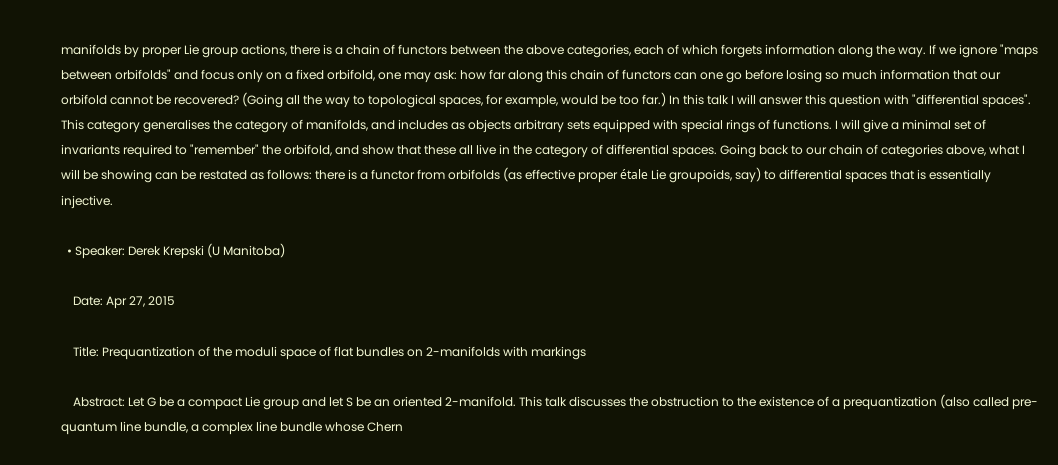manifolds by proper Lie group actions, there is a chain of functors between the above categories, each of which forgets information along the way. If we ignore "maps between orbifolds" and focus only on a fixed orbifold, one may ask: how far along this chain of functors can one go before losing so much information that our orbifold cannot be recovered? (Going all the way to topological spaces, for example, would be too far.) In this talk I will answer this question with "differential spaces". This category generalises the category of manifolds, and includes as objects arbitrary sets equipped with special rings of functions. I will give a minimal set of invariants required to "remember" the orbifold, and show that these all live in the category of differential spaces. Going back to our chain of categories above, what I will be showing can be restated as follows: there is a functor from orbifolds (as effective proper étale Lie groupoids, say) to differential spaces that is essentially injective.

  • Speaker: Derek Krepski (U Manitoba)

    Date: Apr 27, 2015

    Title: Prequantization of the moduli space of flat bundles on 2-manifolds with markings

    Abstract: Let G be a compact Lie group and let S be an oriented 2-manifold. This talk discusses the obstruction to the existence of a prequantization (also called pre-quantum line bundle, a complex line bundle whose Chern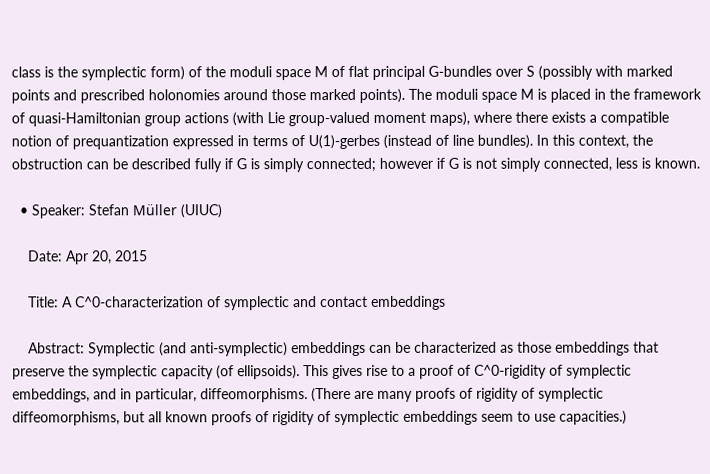class is the symplectic form) of the moduli space M of flat principal G-bundles over S (possibly with marked points and prescribed holonomies around those marked points). The moduli space M is placed in the framework of quasi-Hamiltonian group actions (with Lie group-valued moment maps), where there exists a compatible notion of prequantization expressed in terms of U(1)-gerbes (instead of line bundles). In this context, the obstruction can be described fully if G is simply connected; however if G is not simply connected, less is known.

  • Speaker: Stefan Müller (UIUC)

    Date: Apr 20, 2015

    Title: A C^0-characterization of symplectic and contact embeddings

    Abstract: Symplectic (and anti-symplectic) embeddings can be characterized as those embeddings that preserve the symplectic capacity (of ellipsoids). This gives rise to a proof of C^0-rigidity of symplectic embeddings, and in particular, diffeomorphisms. (There are many proofs of rigidity of symplectic diffeomorphisms, but all known proofs of rigidity of symplectic embeddings seem to use capacities.)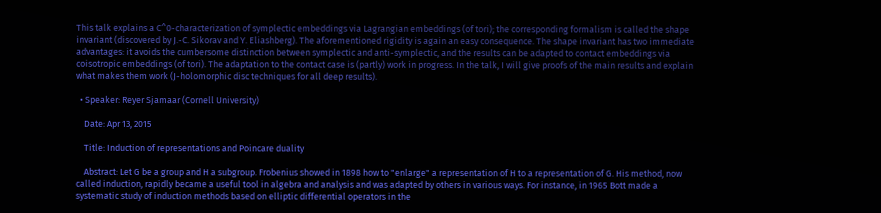This talk explains a C^0-characterization of symplectic embeddings via Lagrangian embeddings (of tori); the corresponding formalism is called the shape invariant (discovered by J.-C. Sikorav and Y. Eliashberg). The aforementioned rigidity is again an easy consequence. The shape invariant has two immediate advantages: it avoids the cumbersome distinction between symplectic and anti-symplectic, and the results can be adapted to contact embeddings via coisotropic embeddings (of tori). The adaptation to the contact case is (partly) work in progress. In the talk, I will give proofs of the main results and explain what makes them work (J-holomorphic disc techniques for all deep results).

  • Speaker: Reyer Sjamaar (Cornell University)

    Date: Apr 13, 2015

    Title: Induction of representations and Poincare duality

    Abstract: Let G be a group and H a subgroup. Frobenius showed in 1898 how to "enlarge" a representation of H to a representation of G. His method, now called induction, rapidly became a useful tool in algebra and analysis and was adapted by others in various ways. For instance, in 1965 Bott made a systematic study of induction methods based on elliptic differential operators in the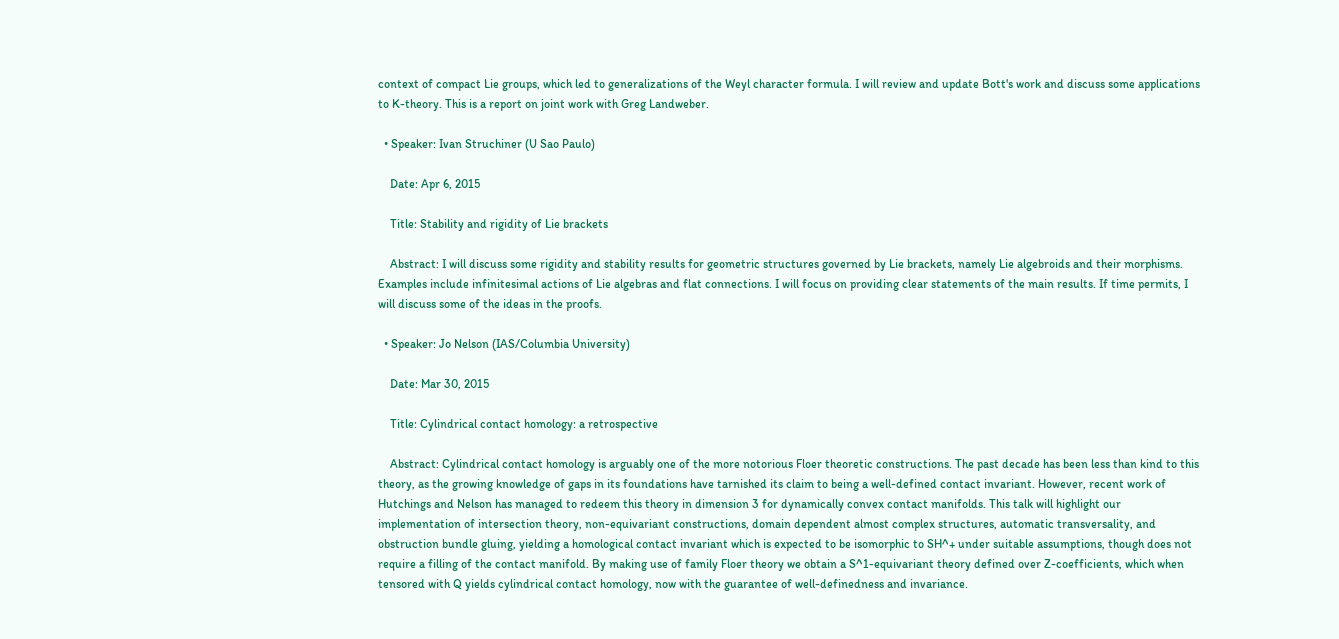context of compact Lie groups, which led to generalizations of the Weyl character formula. I will review and update Bott's work and discuss some applications to K-theory. This is a report on joint work with Greg Landweber.

  • Speaker: Ivan Struchiner (U Sao Paulo)

    Date: Apr 6, 2015

    Title: Stability and rigidity of Lie brackets

    Abstract: I will discuss some rigidity and stability results for geometric structures governed by Lie brackets, namely Lie algebroids and their morphisms. Examples include infinitesimal actions of Lie algebras and flat connections. I will focus on providing clear statements of the main results. If time permits, I will discuss some of the ideas in the proofs.

  • Speaker: Jo Nelson (IAS/Columbia University)

    Date: Mar 30, 2015

    Title: Cylindrical contact homology: a retrospective

    Abstract: Cylindrical contact homology is arguably one of the more notorious Floer theoretic constructions. The past decade has been less than kind to this theory, as the growing knowledge of gaps in its foundations have tarnished its claim to being a well-defined contact invariant. However, recent work of Hutchings and Nelson has managed to redeem this theory in dimension 3 for dynamically convex contact manifolds. This talk will highlight our implementation of intersection theory, non-equivariant constructions, domain dependent almost complex structures, automatic transversality, and obstruction bundle gluing, yielding a homological contact invariant which is expected to be isomorphic to SH^+ under suitable assumptions, though does not require a filling of the contact manifold. By making use of family Floer theory we obtain a S^1-equivariant theory defined over Z-coefficients, which when tensored with Q yields cylindrical contact homology, now with the guarantee of well-definedness and invariance.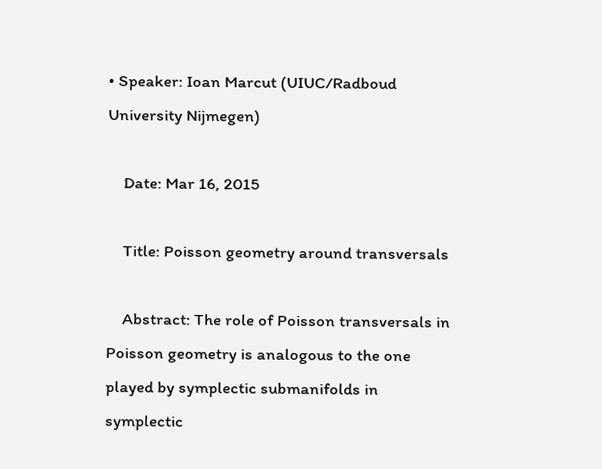• Speaker: Ioan Marcut (UIUC/Radboud University Nijmegen)

    Date: Mar 16, 2015

    Title: Poisson geometry around transversals

    Abstract: The role of Poisson transversals in Poisson geometry is analogous to the one played by symplectic submanifolds in symplectic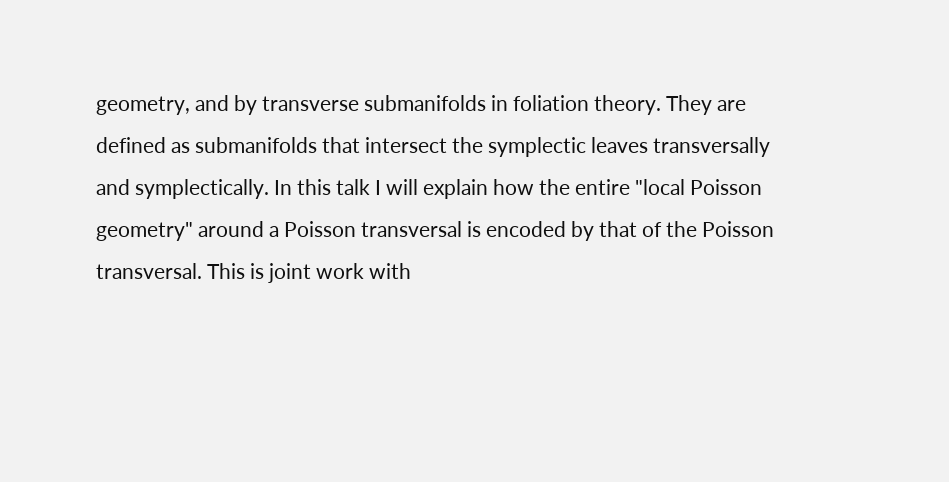geometry, and by transverse submanifolds in foliation theory. They are defined as submanifolds that intersect the symplectic leaves transversally and symplectically. In this talk I will explain how the entire "local Poisson geometry" around a Poisson transversal is encoded by that of the Poisson transversal. This is joint work with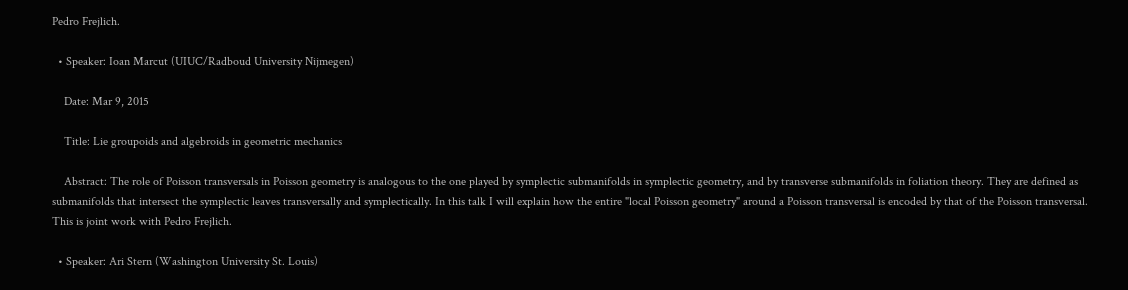Pedro Frejlich.

  • Speaker: Ioan Marcut (UIUC/Radboud University Nijmegen)

    Date: Mar 9, 2015

    Title: Lie groupoids and algebroids in geometric mechanics

    Abstract: The role of Poisson transversals in Poisson geometry is analogous to the one played by symplectic submanifolds in symplectic geometry, and by transverse submanifolds in foliation theory. They are defined as submanifolds that intersect the symplectic leaves transversally and symplectically. In this talk I will explain how the entire "local Poisson geometry" around a Poisson transversal is encoded by that of the Poisson transversal. This is joint work with Pedro Frejlich.

  • Speaker: Ari Stern (Washington University St. Louis)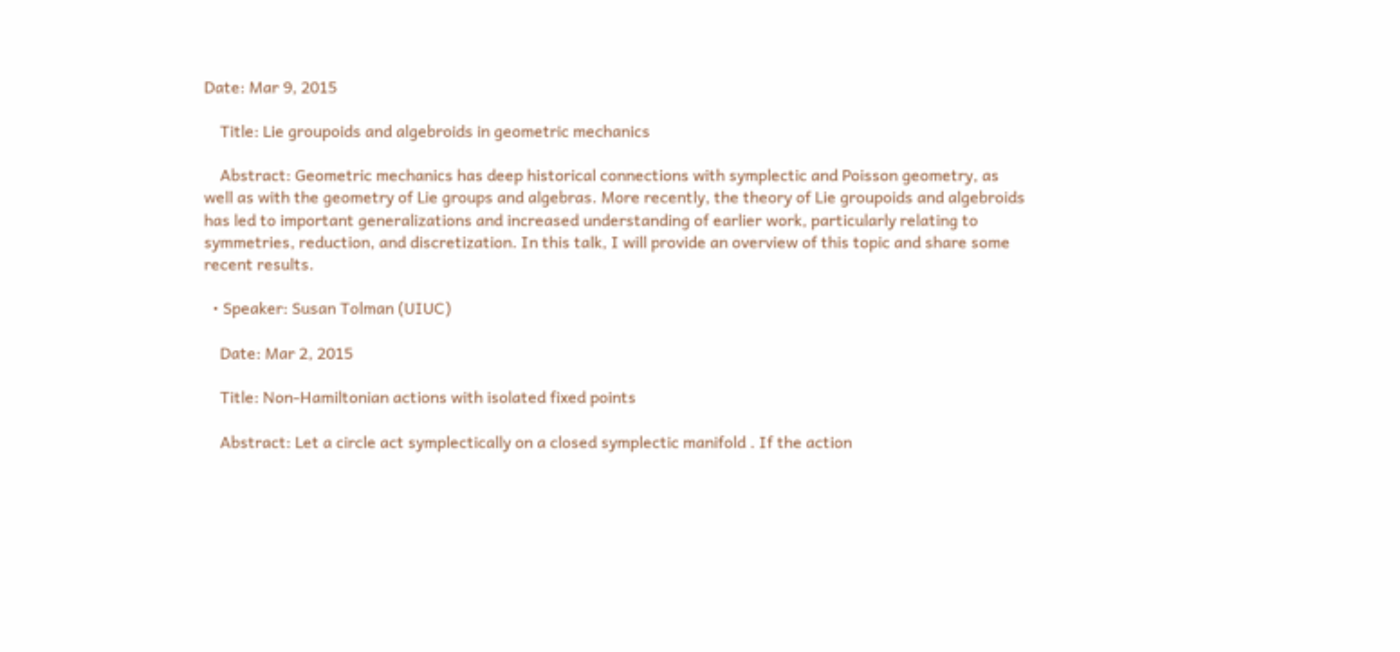Date: Mar 9, 2015

    Title: Lie groupoids and algebroids in geometric mechanics

    Abstract: Geometric mechanics has deep historical connections with symplectic and Poisson geometry, as well as with the geometry of Lie groups and algebras. More recently, the theory of Lie groupoids and algebroids has led to important generalizations and increased understanding of earlier work, particularly relating to symmetries, reduction, and discretization. In this talk, I will provide an overview of this topic and share some recent results.

  • Speaker: Susan Tolman (UIUC)

    Date: Mar 2, 2015

    Title: Non-Hamiltonian actions with isolated fixed points

    Abstract: Let a circle act symplectically on a closed symplectic manifold . If the action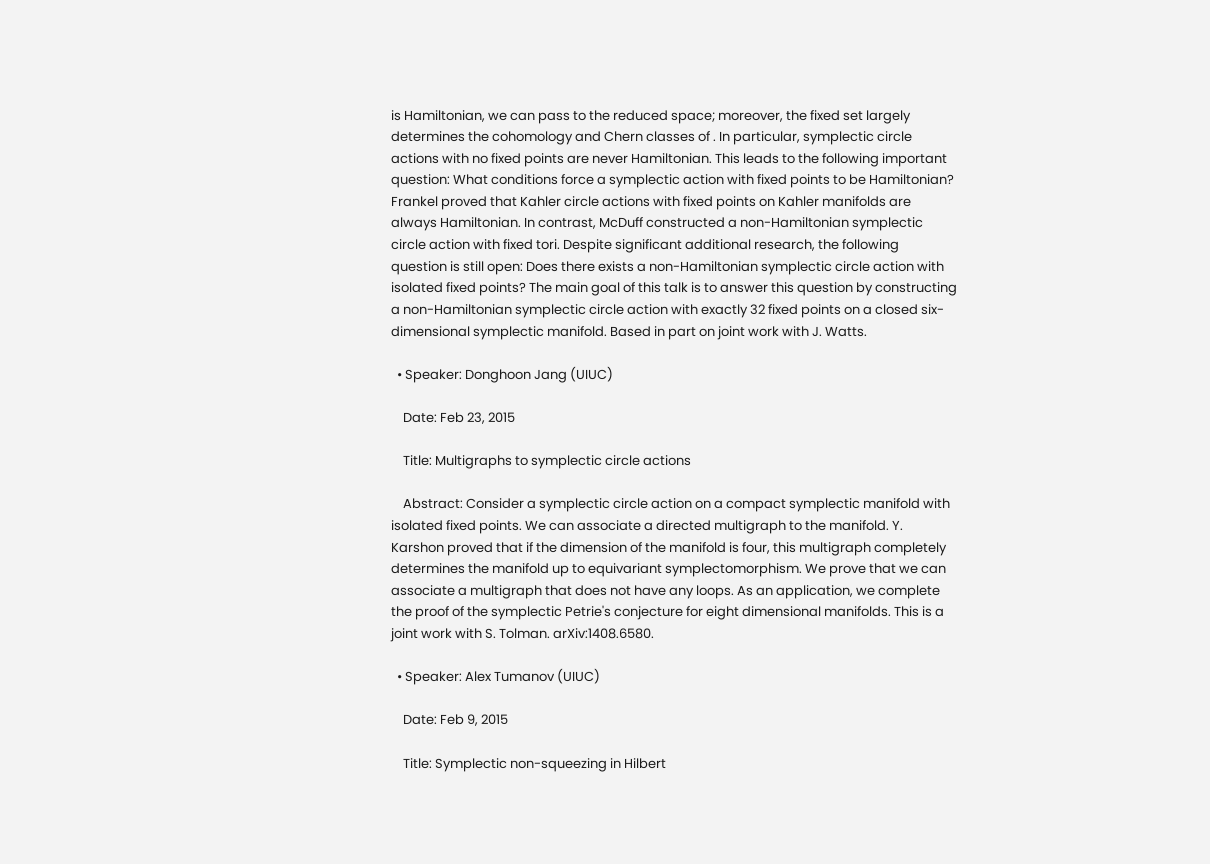is Hamiltonian, we can pass to the reduced space; moreover, the fixed set largely determines the cohomology and Chern classes of . In particular, symplectic circle actions with no fixed points are never Hamiltonian. This leads to the following important question: What conditions force a symplectic action with fixed points to be Hamiltonian? Frankel proved that Kahler circle actions with fixed points on Kahler manifolds are always Hamiltonian. In contrast, McDuff constructed a non-Hamiltonian symplectic circle action with fixed tori. Despite significant additional research, the following question is still open: Does there exists a non-Hamiltonian symplectic circle action with isolated fixed points? The main goal of this talk is to answer this question by constructing a non-Hamiltonian symplectic circle action with exactly 32 fixed points on a closed six-dimensional symplectic manifold. Based in part on joint work with J. Watts.

  • Speaker: Donghoon Jang (UIUC)

    Date: Feb 23, 2015

    Title: Multigraphs to symplectic circle actions

    Abstract: Consider a symplectic circle action on a compact symplectic manifold with isolated fixed points. We can associate a directed multigraph to the manifold. Y. Karshon proved that if the dimension of the manifold is four, this multigraph completely determines the manifold up to equivariant symplectomorphism. We prove that we can associate a multigraph that does not have any loops. As an application, we complete the proof of the symplectic Petrie's conjecture for eight dimensional manifolds. This is a joint work with S. Tolman. arXiv:1408.6580.

  • Speaker: Alex Tumanov (UIUC)

    Date: Feb 9, 2015

    Title: Symplectic non-squeezing in Hilbert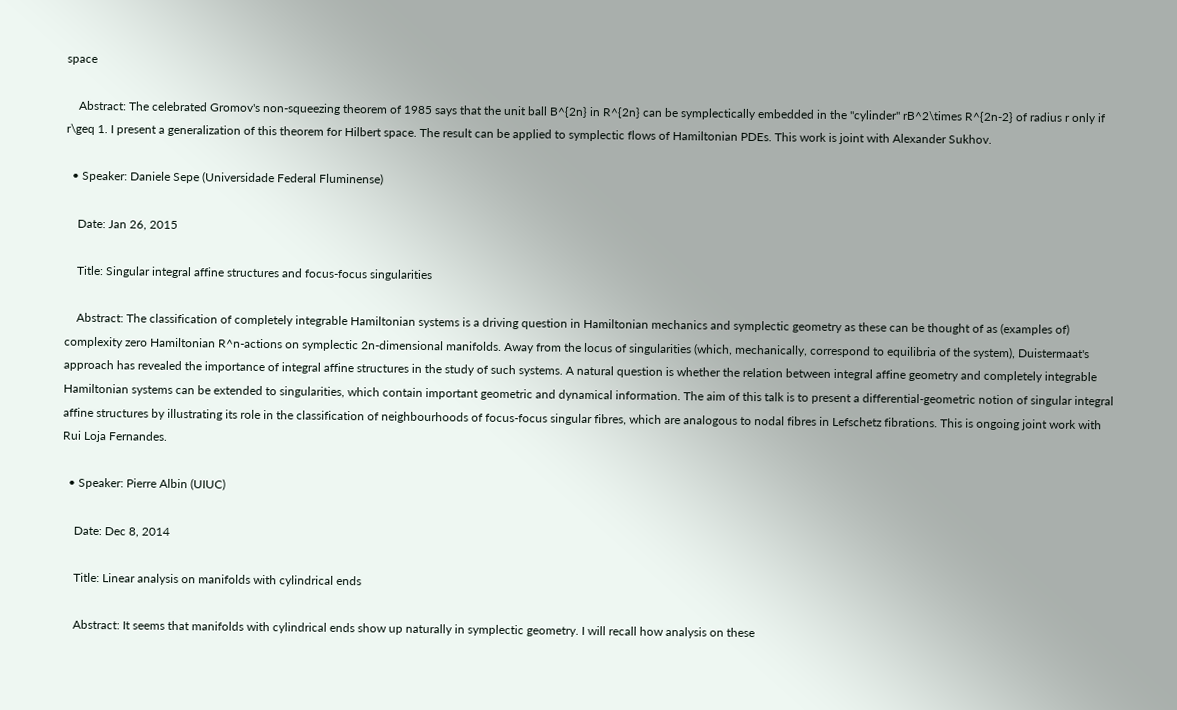space

    Abstract: The celebrated Gromov's non-squeezing theorem of 1985 says that the unit ball B^{2n} in R^{2n} can be symplectically embedded in the "cylinder" rB^2\times R^{2n-2} of radius r only if r\geq 1. I present a generalization of this theorem for Hilbert space. The result can be applied to symplectic flows of Hamiltonian PDEs. This work is joint with Alexander Sukhov.

  • Speaker: Daniele Sepe (Universidade Federal Fluminense)

    Date: Jan 26, 2015

    Title: Singular integral affine structures and focus-focus singularities

    Abstract: The classification of completely integrable Hamiltonian systems is a driving question in Hamiltonian mechanics and symplectic geometry as these can be thought of as (examples of) complexity zero Hamiltonian R^n-actions on symplectic 2n-dimensional manifolds. Away from the locus of singularities (which, mechanically, correspond to equilibria of the system), Duistermaat's approach has revealed the importance of integral affine structures in the study of such systems. A natural question is whether the relation between integral affine geometry and completely integrable Hamiltonian systems can be extended to singularities, which contain important geometric and dynamical information. The aim of this talk is to present a differential-geometric notion of singular integral affine structures by illustrating its role in the classification of neighbourhoods of focus-focus singular fibres, which are analogous to nodal fibres in Lefschetz fibrations. This is ongoing joint work with Rui Loja Fernandes.

  • Speaker: Pierre Albin (UIUC)

    Date: Dec 8, 2014

    Title: Linear analysis on manifolds with cylindrical ends

    Abstract: It seems that manifolds with cylindrical ends show up naturally in symplectic geometry. I will recall how analysis on these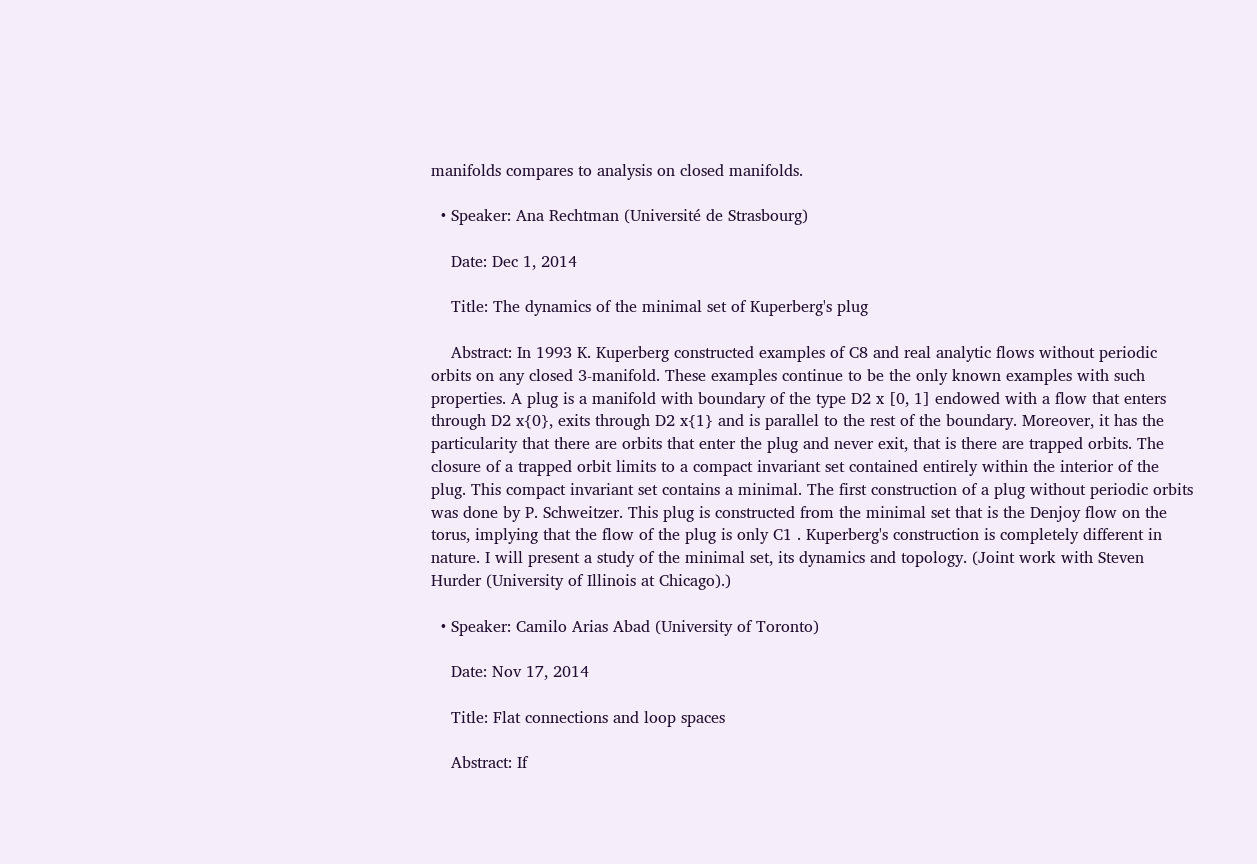manifolds compares to analysis on closed manifolds.

  • Speaker: Ana Rechtman (Université de Strasbourg)

    Date: Dec 1, 2014

    Title: The dynamics of the minimal set of Kuperberg's plug

    Abstract: In 1993 K. Kuperberg constructed examples of C8 and real analytic flows without periodic orbits on any closed 3-manifold. These examples continue to be the only known examples with such properties. A plug is a manifold with boundary of the type D2 x [0, 1] endowed with a flow that enters through D2 x{0}, exits through D2 x{1} and is parallel to the rest of the boundary. Moreover, it has the particularity that there are orbits that enter the plug and never exit, that is there are trapped orbits. The closure of a trapped orbit limits to a compact invariant set contained entirely within the interior of the plug. This compact invariant set contains a minimal. The first construction of a plug without periodic orbits was done by P. Schweitzer. This plug is constructed from the minimal set that is the Denjoy flow on the torus, implying that the flow of the plug is only C1 . Kuperberg's construction is completely different in nature. I will present a study of the minimal set, its dynamics and topology. (Joint work with Steven Hurder (University of Illinois at Chicago).)

  • Speaker: Camilo Arias Abad (University of Toronto)

    Date: Nov 17, 2014

    Title: Flat connections and loop spaces

    Abstract: If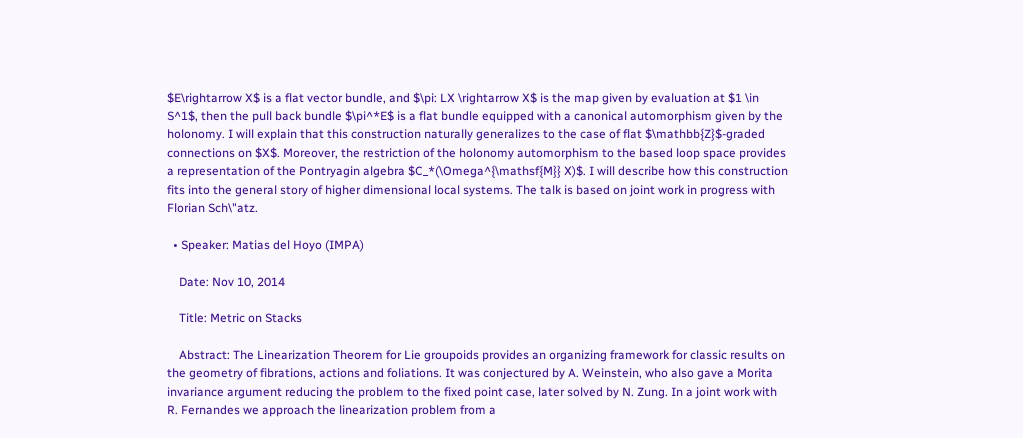$E\rightarrow X$ is a flat vector bundle, and $\pi: LX \rightarrow X$ is the map given by evaluation at $1 \in S^1$, then the pull back bundle $\pi^*E$ is a flat bundle equipped with a canonical automorphism given by the holonomy. I will explain that this construction naturally generalizes to the case of flat $\mathbb{Z}$-graded connections on $X$. Moreover, the restriction of the holonomy automorphism to the based loop space provides a representation of the Pontryagin algebra $C_*(\Omega^{\mathsf{M}} X)$. I will describe how this construction fits into the general story of higher dimensional local systems. The talk is based on joint work in progress with Florian Sch\"atz.

  • Speaker: Matias del Hoyo (IMPA)

    Date: Nov 10, 2014

    Title: Metric on Stacks

    Abstract: The Linearization Theorem for Lie groupoids provides an organizing framework for classic results on the geometry of fibrations, actions and foliations. It was conjectured by A. Weinstein, who also gave a Morita invariance argument reducing the problem to the fixed point case, later solved by N. Zung. In a joint work with R. Fernandes we approach the linearization problem from a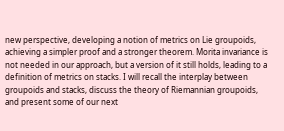new perspective, developing a notion of metrics on Lie groupoids, achieving a simpler proof and a stronger theorem. Morita invariance is not needed in our approach, but a version of it still holds, leading to a definition of metrics on stacks. I will recall the interplay between groupoids and stacks, discuss the theory of Riemannian groupoids, and present some of our next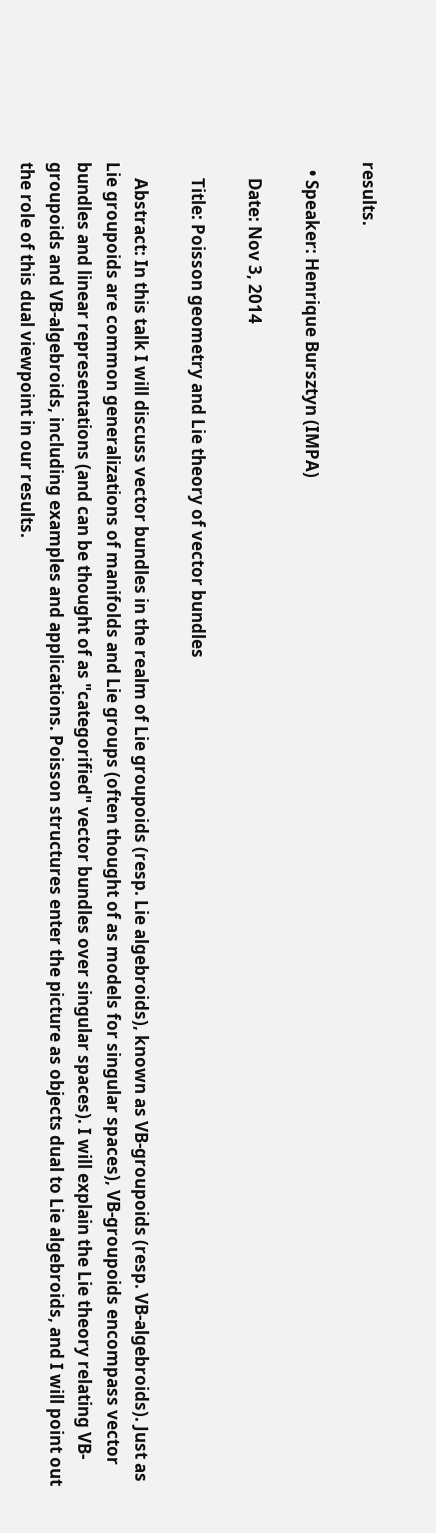results.

  • Speaker: Henrique Bursztyn (IMPA)

    Date: Nov 3, 2014

    Title: Poisson geometry and Lie theory of vector bundles

    Abstract: In this talk I will discuss vector bundles in the realm of Lie groupoids (resp. Lie algebroids), known as VB-groupoids (resp. VB-algebroids). Just as Lie groupoids are common generalizations of manifolds and Lie groups (often thought of as models for singular spaces), VB-groupoids encompass vector bundles and linear representations (and can be thought of as "categorified" vector bundles over singular spaces). I will explain the Lie theory relating VB-groupoids and VB-algebroids, including examples and applications. Poisson structures enter the picture as objects dual to Lie algebroids, and I will point out the role of this dual viewpoint in our results.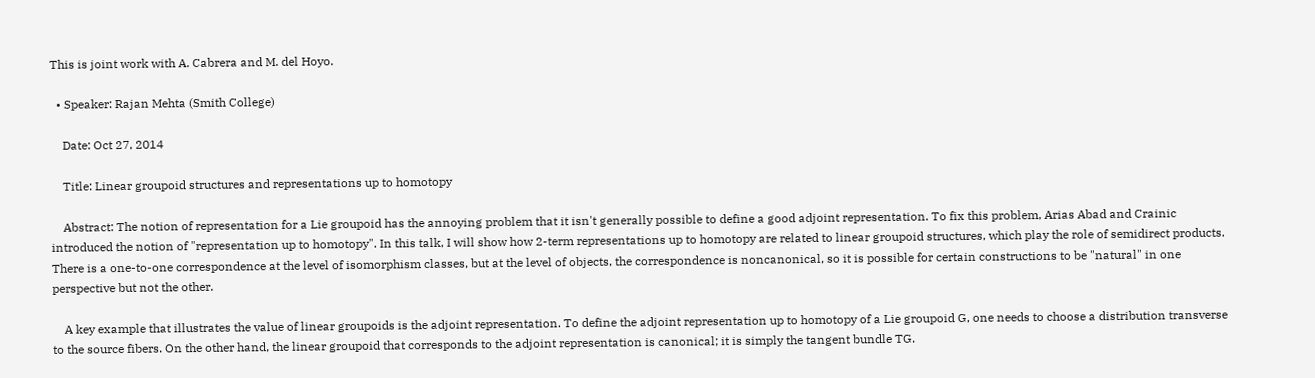This is joint work with A. Cabrera and M. del Hoyo.

  • Speaker: Rajan Mehta (Smith College)

    Date: Oct 27, 2014

    Title: Linear groupoid structures and representations up to homotopy

    Abstract: The notion of representation for a Lie groupoid has the annoying problem that it isn't generally possible to define a good adjoint representation. To fix this problem, Arias Abad and Crainic introduced the notion of "representation up to homotopy". In this talk, I will show how 2-term representations up to homotopy are related to linear groupoid structures, which play the role of semidirect products. There is a one-to-one correspondence at the level of isomorphism classes, but at the level of objects, the correspondence is noncanonical, so it is possible for certain constructions to be "natural" in one perspective but not the other.

    A key example that illustrates the value of linear groupoids is the adjoint representation. To define the adjoint representation up to homotopy of a Lie groupoid G, one needs to choose a distribution transverse to the source fibers. On the other hand, the linear groupoid that corresponds to the adjoint representation is canonical; it is simply the tangent bundle TG.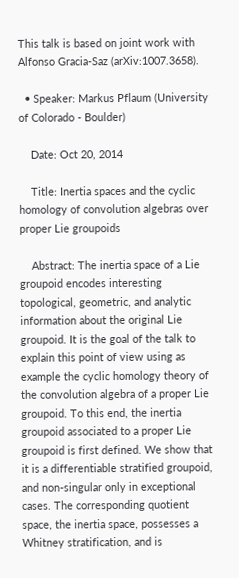This talk is based on joint work with Alfonso Gracia-Saz (arXiv:1007.3658).

  • Speaker: Markus Pflaum (University of Colorado - Boulder)

    Date: Oct 20, 2014

    Title: Inertia spaces and the cyclic homology of convolution algebras over proper Lie groupoids

    Abstract: The inertia space of a Lie groupoid encodes interesting topological, geometric, and analytic information about the original Lie groupoid. It is the goal of the talk to explain this point of view using as example the cyclic homology theory of the convolution algebra of a proper Lie groupoid. To this end, the inertia groupoid associated to a proper Lie groupoid is first defined. We show that it is a differentiable stratified groupoid, and non-singular only in exceptional cases. The corresponding quotient space, the inertia space, possesses a Whitney stratification, and is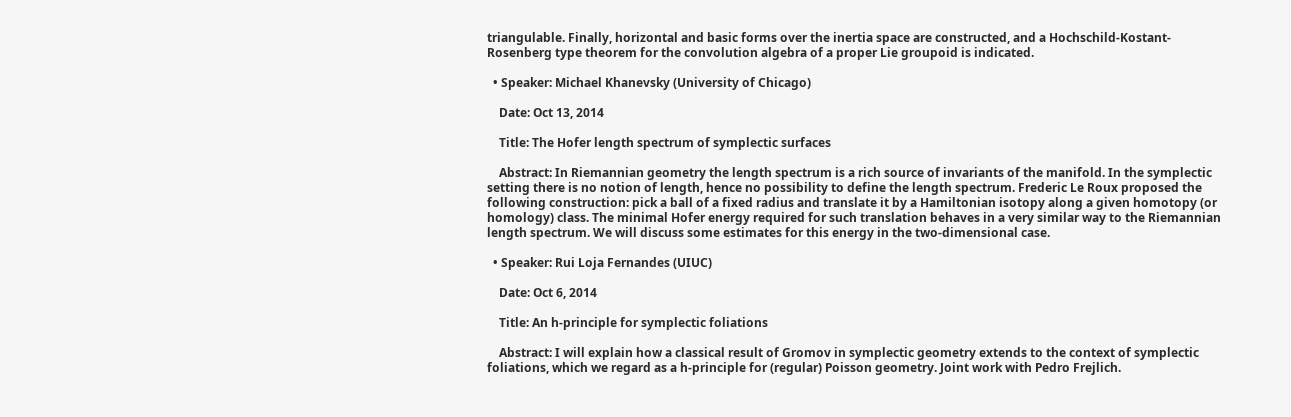triangulable. Finally, horizontal and basic forms over the inertia space are constructed, and a Hochschild-Kostant-Rosenberg type theorem for the convolution algebra of a proper Lie groupoid is indicated.

  • Speaker: Michael Khanevsky (University of Chicago)

    Date: Oct 13, 2014

    Title: The Hofer length spectrum of symplectic surfaces

    Abstract: In Riemannian geometry the length spectrum is a rich source of invariants of the manifold. In the symplectic setting there is no notion of length, hence no possibility to define the length spectrum. Frederic Le Roux proposed the following construction: pick a ball of a fixed radius and translate it by a Hamiltonian isotopy along a given homotopy (or homology) class. The minimal Hofer energy required for such translation behaves in a very similar way to the Riemannian length spectrum. We will discuss some estimates for this energy in the two-dimensional case.

  • Speaker: Rui Loja Fernandes (UIUC)

    Date: Oct 6, 2014

    Title: An h-principle for symplectic foliations

    Abstract: I will explain how a classical result of Gromov in symplectic geometry extends to the context of symplectic foliations, which we regard as a h-principle for (regular) Poisson geometry. Joint work with Pedro Frejlich.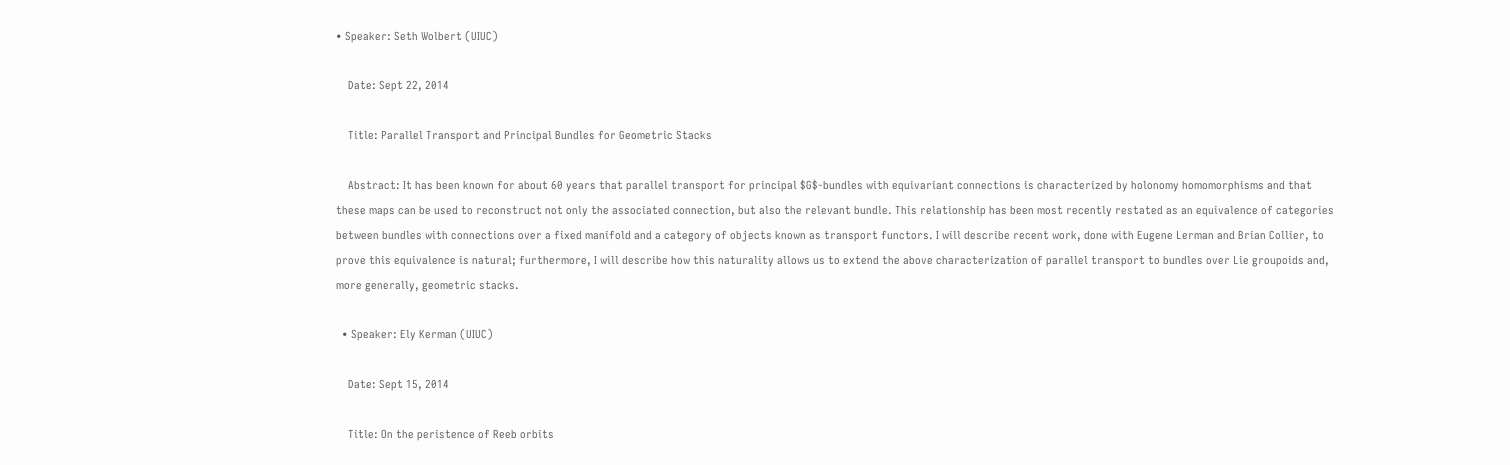• Speaker: Seth Wolbert (UIUC)

    Date: Sept 22, 2014

    Title: Parallel Transport and Principal Bundles for Geometric Stacks

    Abstract: It has been known for about 60 years that parallel transport for principal $G$-bundles with equivariant connections is characterized by holonomy homomorphisms and that these maps can be used to reconstruct not only the associated connection, but also the relevant bundle. This relationship has been most recently restated as an equivalence of categories between bundles with connections over a fixed manifold and a category of objects known as transport functors. I will describe recent work, done with Eugene Lerman and Brian Collier, to prove this equivalence is natural; furthermore, I will describe how this naturality allows us to extend the above characterization of parallel transport to bundles over Lie groupoids and, more generally, geometric stacks.

  • Speaker: Ely Kerman (UIUC)

    Date: Sept 15, 2014

    Title: On the peristence of Reeb orbits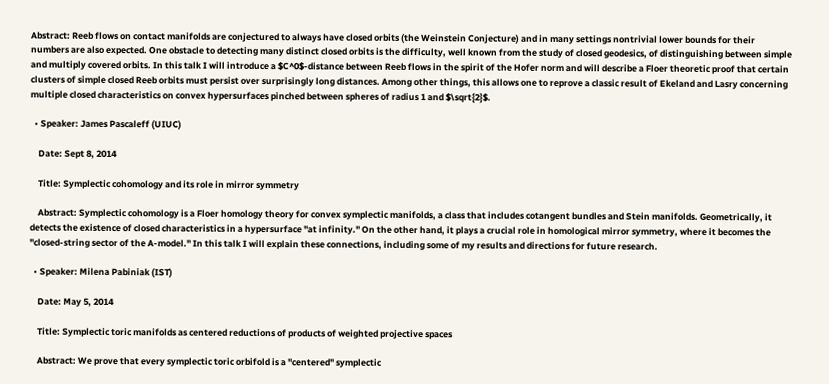Abstract: Reeb flows on contact manifolds are conjectured to always have closed orbits (the Weinstein Conjecture) and in many settings nontrivial lower bounds for their numbers are also expected. One obstacle to detecting many distinct closed orbits is the difficulty, well known from the study of closed geodesics, of distinguishing between simple and multiply covered orbits. In this talk I will introduce a $C^0$-distance between Reeb flows in the spirit of the Hofer norm and will describe a Floer theoretic proof that certain clusters of simple closed Reeb orbits must persist over surprisingly long distances. Among other things, this allows one to reprove a classic result of Ekeland and Lasry concerning multiple closed characteristics on convex hypersurfaces pinched between spheres of radius 1 and $\sqrt{2}$.

  • Speaker: James Pascaleff (UIUC)

    Date: Sept 8, 2014

    Title: Symplectic cohomology and its role in mirror symmetry

    Abstract: Symplectic cohomology is a Floer homology theory for convex symplectic manifolds, a class that includes cotangent bundles and Stein manifolds. Geometrically, it detects the existence of closed characteristics in a hypersurface "at infinity." On the other hand, it plays a crucial role in homological mirror symmetry, where it becomes the "closed-string sector of the A-model." In this talk I will explain these connections, including some of my results and directions for future research.

  • Speaker: Milena Pabiniak (IST)

    Date: May 5, 2014

    Title: Symplectic toric manifolds as centered reductions of products of weighted projective spaces

    Abstract: We prove that every symplectic toric orbifold is a "centered" symplectic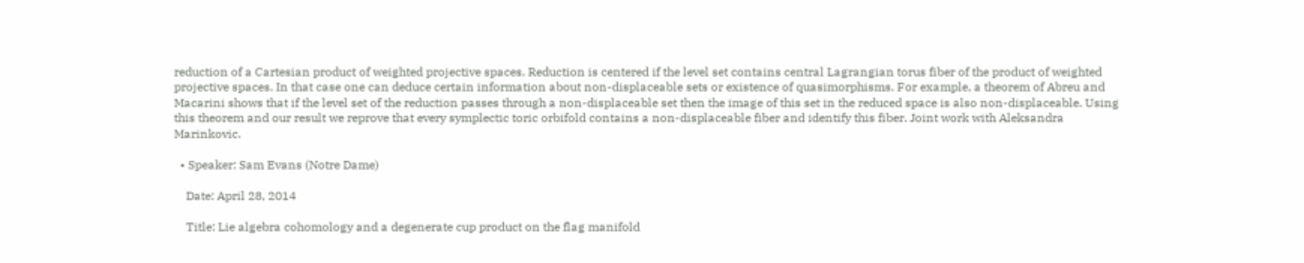reduction of a Cartesian product of weighted projective spaces. Reduction is centered if the level set contains central Lagrangian torus fiber of the product of weighted projective spaces. In that case one can deduce certain information about non-displaceable sets or existence of quasimorphisms. For example, a theorem of Abreu and Macarini shows that if the level set of the reduction passes through a non-displaceable set then the image of this set in the reduced space is also non-displaceable. Using this theorem and our result we reprove that every symplectic toric orbifold contains a non-displaceable fiber and identify this fiber. Joint work with Aleksandra Marinkovic.

  • Speaker: Sam Evans (Notre Dame)

    Date: April 28, 2014

    Title: Lie algebra cohomology and a degenerate cup product on the flag manifold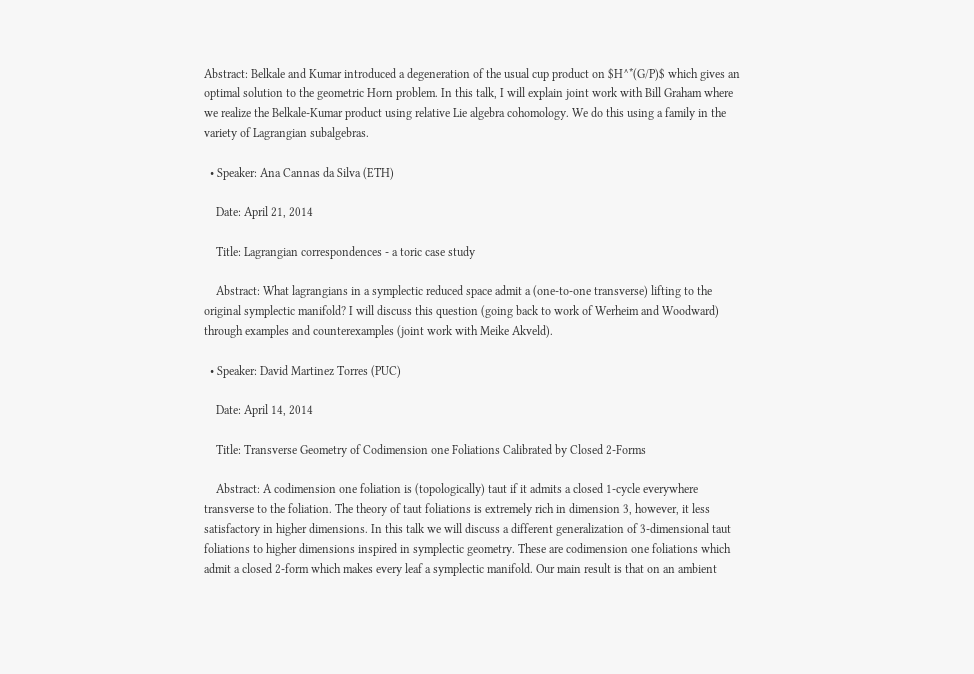Abstract: Belkale and Kumar introduced a degeneration of the usual cup product on $H^*(G/P)$ which gives an optimal solution to the geometric Horn problem. In this talk, I will explain joint work with Bill Graham where we realize the Belkale-Kumar product using relative Lie algebra cohomology. We do this using a family in the variety of Lagrangian subalgebras.

  • Speaker: Ana Cannas da Silva (ETH)

    Date: April 21, 2014

    Title: Lagrangian correspondences - a toric case study

    Abstract: What lagrangians in a symplectic reduced space admit a (one-to-one transverse) lifting to the original symplectic manifold? I will discuss this question (going back to work of Werheim and Woodward) through examples and counterexamples (joint work with Meike Akveld).

  • Speaker: David Martinez Torres (PUC)

    Date: April 14, 2014

    Title: Transverse Geometry of Codimension one Foliations Calibrated by Closed 2-Forms

    Abstract: A codimension one foliation is (topologically) taut if it admits a closed 1-cycle everywhere transverse to the foliation. The theory of taut foliations is extremely rich in dimension 3, however, it less satisfactory in higher dimensions. In this talk we will discuss a different generalization of 3-dimensional taut foliations to higher dimensions inspired in symplectic geometry. These are codimension one foliations which admit a closed 2-form which makes every leaf a symplectic manifold. Our main result is that on an ambient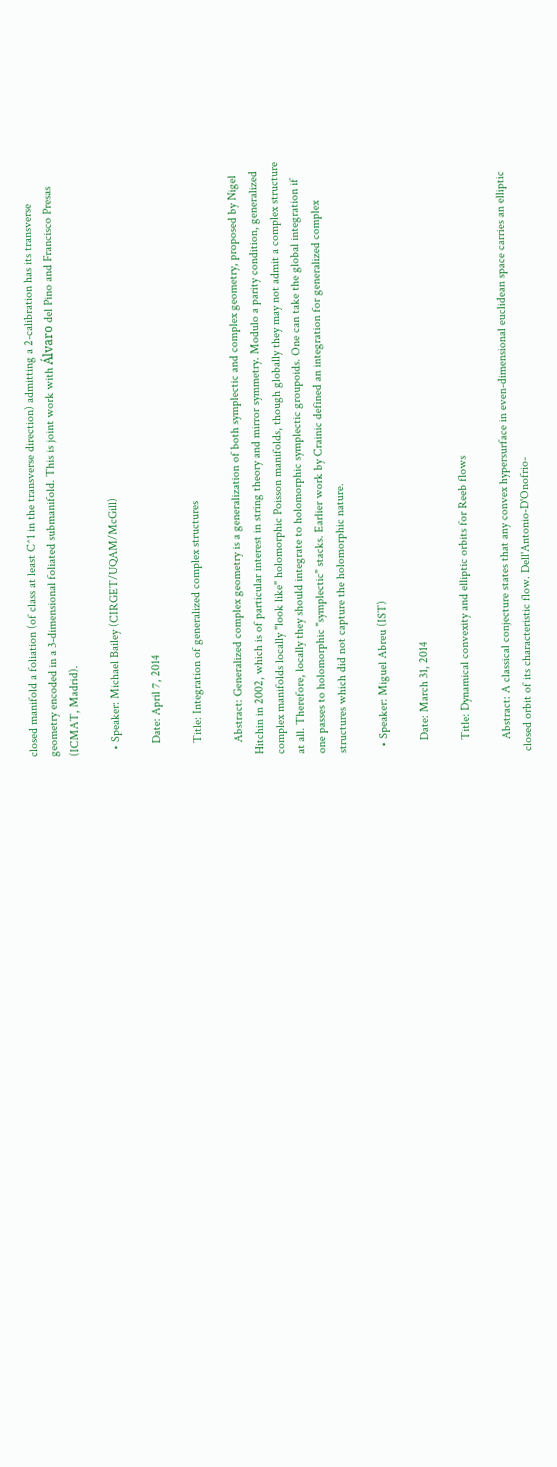closed manifold a foliation (of class at least C^1 in the transverse direction) admitting a 2-calibration has its transverse geometry encoded in a 3-dimensional foliated submanifold. This is joint work with Álvaro del Pino and Francisco Presas (ICMAT, Madrid).

  • Speaker: Michael Bailey (CIRGET/UQAM/McGill)

    Date: April 7, 2014

    Title: Integration of generalized complex structures

    Abstract: Generalized complex geometry is a generalization of both symplectic and complex geometry, proposed by Nigel Hitchin in 2002, which is of particular interest in string theory and mirror symmetry. Modulo a parity condition, generalized complex manifolds locally "look like" holomorphic Poisson manifolds, though globally they may not admit a complex structure at all. Therefore, locally they should integrate to holomorphic symplectic groupoids. One can take the global integration if one passes to holomorphic "symplectic" stacks. Earlier work by Crainic defined an integration for generalized complex structures which did not capture the holomorphic nature.

  • Speaker: Miguel Abreu (IST)

    Date: March 31, 2014

    Title: Dynamical convexity and elliptic orbits for Reeb flows

    Abstract: A classical conjecture states that any convex hypersurface in even-dimensional euclidean space carries an elliptic closed orbit of its characteristic flow. Dell'Antonio-D'Onofrio-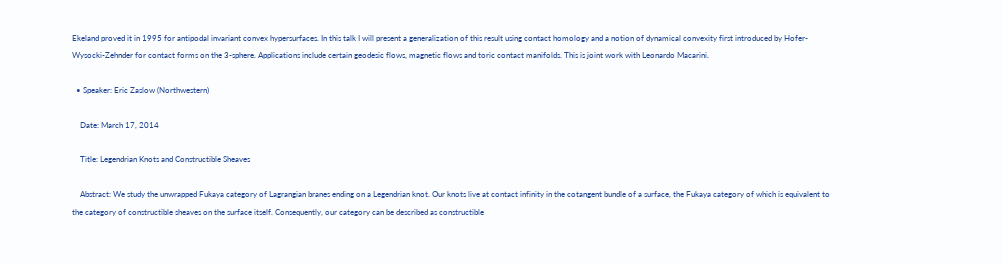Ekeland proved it in 1995 for antipodal invariant convex hypersurfaces. In this talk I will present a generalization of this result using contact homology and a notion of dynamical convexity first introduced by Hofer-Wysocki-Zehnder for contact forms on the 3-sphere. Applications include certain geodesic flows, magnetic flows and toric contact manifolds. This is joint work with Leonardo Macarini.

  • Speaker: Eric Zaslow (Northwestern)

    Date: March 17, 2014

    Title: Legendrian Knots and Constructible Sheaves

    Abstract: We study the unwrapped Fukaya category of Lagrangian branes ending on a Legendrian knot. Our knots live at contact infinity in the cotangent bundle of a surface, the Fukaya category of which is equivalent to the category of constructible sheaves on the surface itself. Consequently, our category can be described as constructible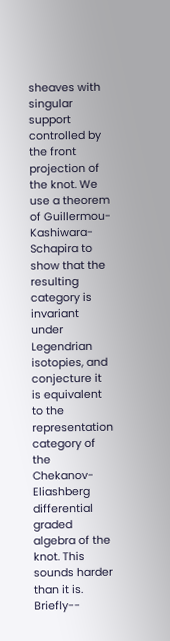sheaves with singular support controlled by the front projection of the knot. We use a theorem of Guillermou-Kashiwara-Schapira to show that the resulting category is invariant under Legendrian isotopies, and conjecture it is equivalent to the representation category of the Chekanov-Eliashberg differential graded algebra of the knot. This sounds harder than it is. Briefly--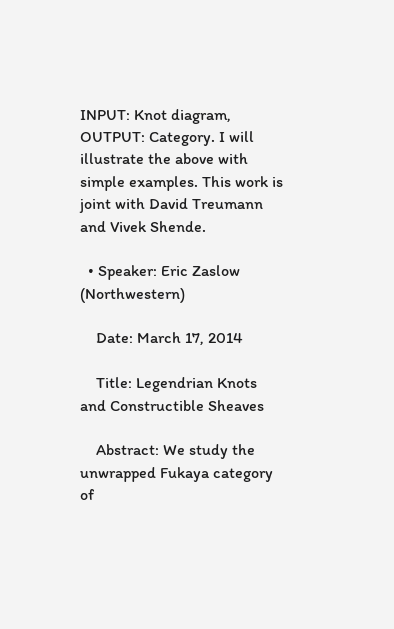INPUT: Knot diagram, OUTPUT: Category. I will illustrate the above with simple examples. This work is joint with David Treumann and Vivek Shende.

  • Speaker: Eric Zaslow (Northwestern)

    Date: March 17, 2014

    Title: Legendrian Knots and Constructible Sheaves

    Abstract: We study the unwrapped Fukaya category of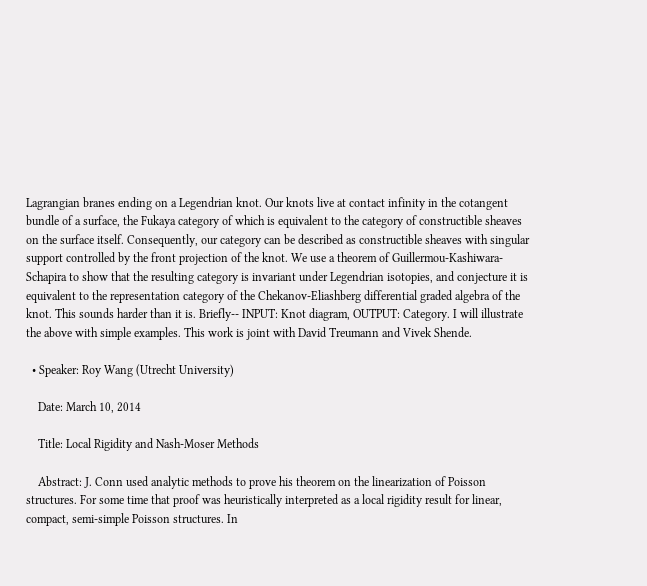Lagrangian branes ending on a Legendrian knot. Our knots live at contact infinity in the cotangent bundle of a surface, the Fukaya category of which is equivalent to the category of constructible sheaves on the surface itself. Consequently, our category can be described as constructible sheaves with singular support controlled by the front projection of the knot. We use a theorem of Guillermou-Kashiwara-Schapira to show that the resulting category is invariant under Legendrian isotopies, and conjecture it is equivalent to the representation category of the Chekanov-Eliashberg differential graded algebra of the knot. This sounds harder than it is. Briefly-- INPUT: Knot diagram, OUTPUT: Category. I will illustrate the above with simple examples. This work is joint with David Treumann and Vivek Shende.

  • Speaker: Roy Wang (Utrecht University)

    Date: March 10, 2014

    Title: Local Rigidity and Nash-Moser Methods

    Abstract: J. Conn used analytic methods to prove his theorem on the linearization of Poisson structures. For some time that proof was heuristically interpreted as a local rigidity result for linear, compact, semi-simple Poisson structures. In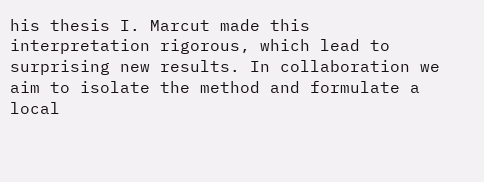his thesis I. Marcut made this interpretation rigorous, which lead to surprising new results. In collaboration we aim to isolate the method and formulate a local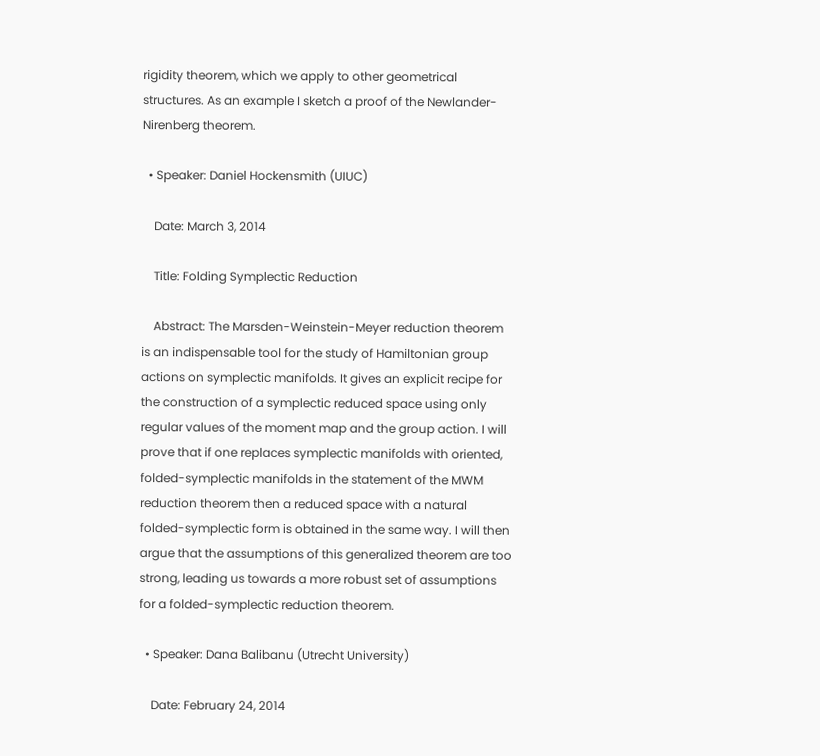rigidity theorem, which we apply to other geometrical structures. As an example I sketch a proof of the Newlander-Nirenberg theorem.

  • Speaker: Daniel Hockensmith (UIUC)

    Date: March 3, 2014

    Title: Folding Symplectic Reduction

    Abstract: The Marsden-Weinstein-Meyer reduction theorem is an indispensable tool for the study of Hamiltonian group actions on symplectic manifolds. It gives an explicit recipe for the construction of a symplectic reduced space using only regular values of the moment map and the group action. I will prove that if one replaces symplectic manifolds with oriented, folded-symplectic manifolds in the statement of the MWM reduction theorem then a reduced space with a natural folded-symplectic form is obtained in the same way. I will then argue that the assumptions of this generalized theorem are too strong, leading us towards a more robust set of assumptions for a folded-symplectic reduction theorem.

  • Speaker: Dana Balibanu (Utrecht University)

    Date: February 24, 2014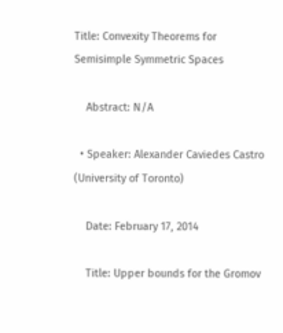Title: Convexity Theorems for Semisimple Symmetric Spaces

    Abstract: N/A

  • Speaker: Alexander Caviedes Castro (University of Toronto)

    Date: February 17, 2014

    Title: Upper bounds for the Gromov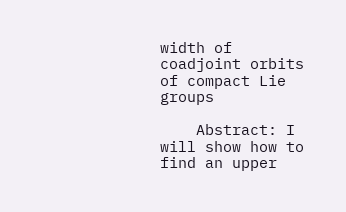width of coadjoint orbits of compact Lie groups

    Abstract: I will show how to find an upper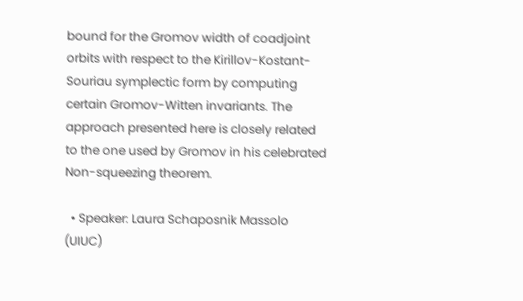bound for the Gromov width of coadjoint orbits with respect to the Kirillov-Kostant-Souriau symplectic form by computing certain Gromov-Witten invariants. The approach presented here is closely related to the one used by Gromov in his celebrated Non-squeezing theorem.

  • Speaker: Laura Schaposnik Massolo (UIUC)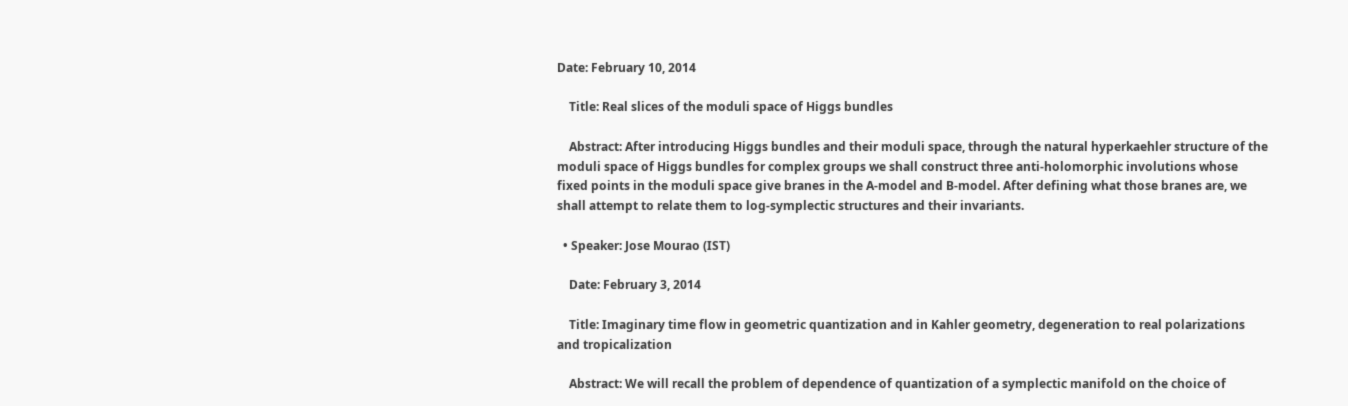Date: February 10, 2014

    Title: Real slices of the moduli space of Higgs bundles

    Abstract: After introducing Higgs bundles and their moduli space, through the natural hyperkaehler structure of the moduli space of Higgs bundles for complex groups we shall construct three anti-holomorphic involutions whose fixed points in the moduli space give branes in the A-model and B-model. After defining what those branes are, we shall attempt to relate them to log-symplectic structures and their invariants.

  • Speaker: Jose Mourao (IST)

    Date: February 3, 2014

    Title: Imaginary time flow in geometric quantization and in Kahler geometry, degeneration to real polarizations and tropicalization

    Abstract: We will recall the problem of dependence of quantization of a symplectic manifold on the choice of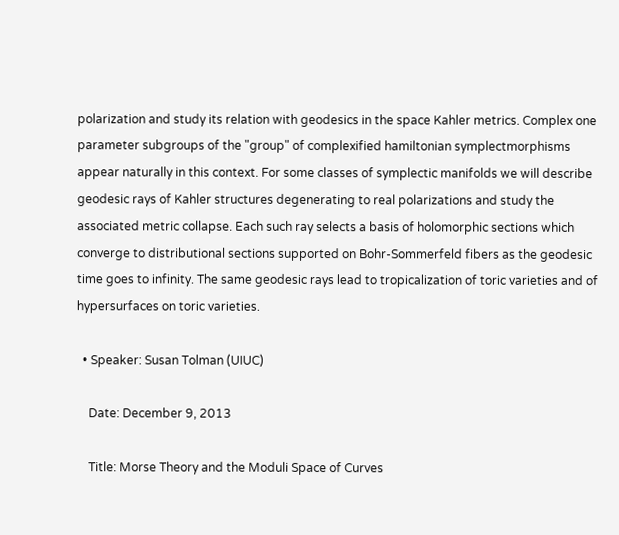polarization and study its relation with geodesics in the space Kahler metrics. Complex one parameter subgroups of the "group" of complexified hamiltonian symplectmorphisms appear naturally in this context. For some classes of symplectic manifolds we will describe geodesic rays of Kahler structures degenerating to real polarizations and study the associated metric collapse. Each such ray selects a basis of holomorphic sections which converge to distributional sections supported on Bohr-Sommerfeld fibers as the geodesic time goes to infinity. The same geodesic rays lead to tropicalization of toric varieties and of hypersurfaces on toric varieties.

  • Speaker: Susan Tolman (UIUC)

    Date: December 9, 2013

    Title: Morse Theory and the Moduli Space of Curves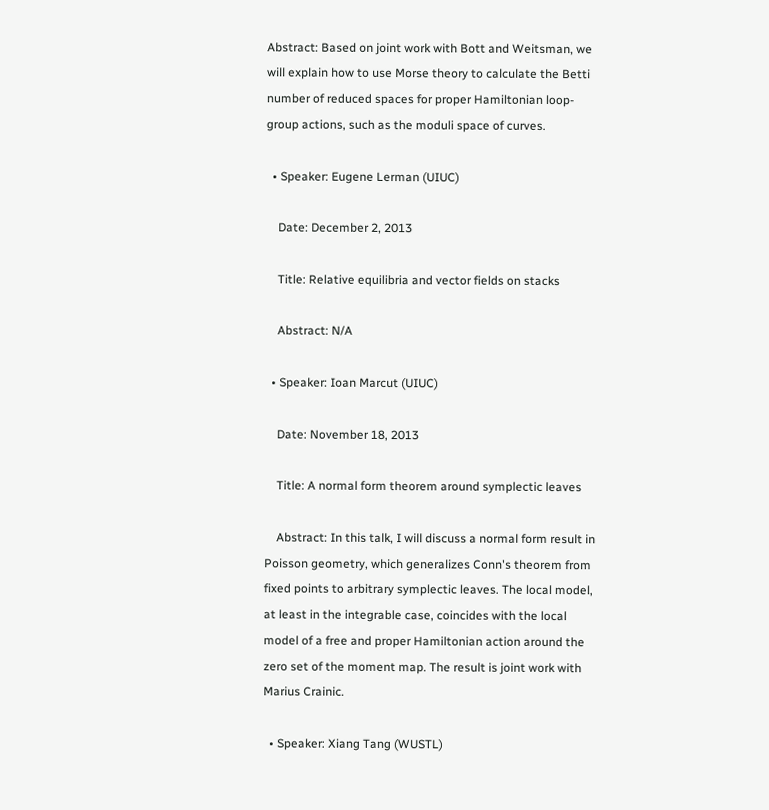Abstract: Based on joint work with Bott and Weitsman, we will explain how to use Morse theory to calculate the Betti number of reduced spaces for proper Hamiltonian loop-group actions, such as the moduli space of curves.

  • Speaker: Eugene Lerman (UIUC)

    Date: December 2, 2013

    Title: Relative equilibria and vector fields on stacks

    Abstract: N/A

  • Speaker: Ioan Marcut (UIUC)

    Date: November 18, 2013

    Title: A normal form theorem around symplectic leaves

    Abstract: In this talk, I will discuss a normal form result in Poisson geometry, which generalizes Conn's theorem from fixed points to arbitrary symplectic leaves. The local model, at least in the integrable case, coincides with the local model of a free and proper Hamiltonian action around the zero set of the moment map. The result is joint work with Marius Crainic.

  • Speaker: Xiang Tang (WUSTL)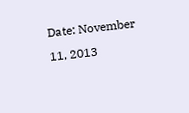Date: November 11, 2013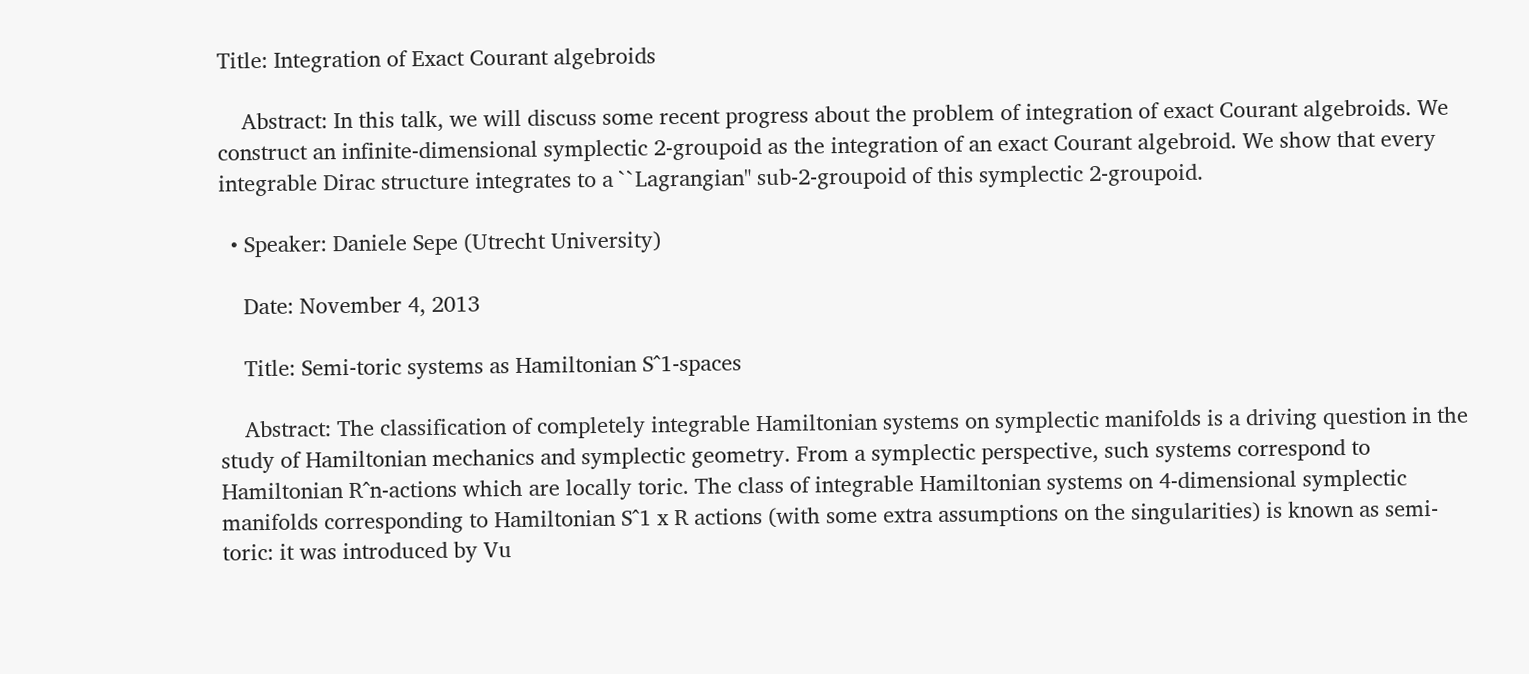Title: Integration of Exact Courant algebroids

    Abstract: In this talk, we will discuss some recent progress about the problem of integration of exact Courant algebroids. We construct an infinite-dimensional symplectic 2-groupoid as the integration of an exact Courant algebroid. We show that every integrable Dirac structure integrates to a ``Lagrangian" sub-2-groupoid of this symplectic 2-groupoid.

  • Speaker: Daniele Sepe (Utrecht University)

    Date: November 4, 2013

    Title: Semi-toric systems as Hamiltonian S^1-spaces

    Abstract: The classification of completely integrable Hamiltonian systems on symplectic manifolds is a driving question in the study of Hamiltonian mechanics and symplectic geometry. From a symplectic perspective, such systems correspond to Hamiltonian R^n-actions which are locally toric. The class of integrable Hamiltonian systems on 4-dimensional symplectic manifolds corresponding to Hamiltonian S^1 x R actions (with some extra assumptions on the singularities) is known as semi-toric: it was introduced by Vu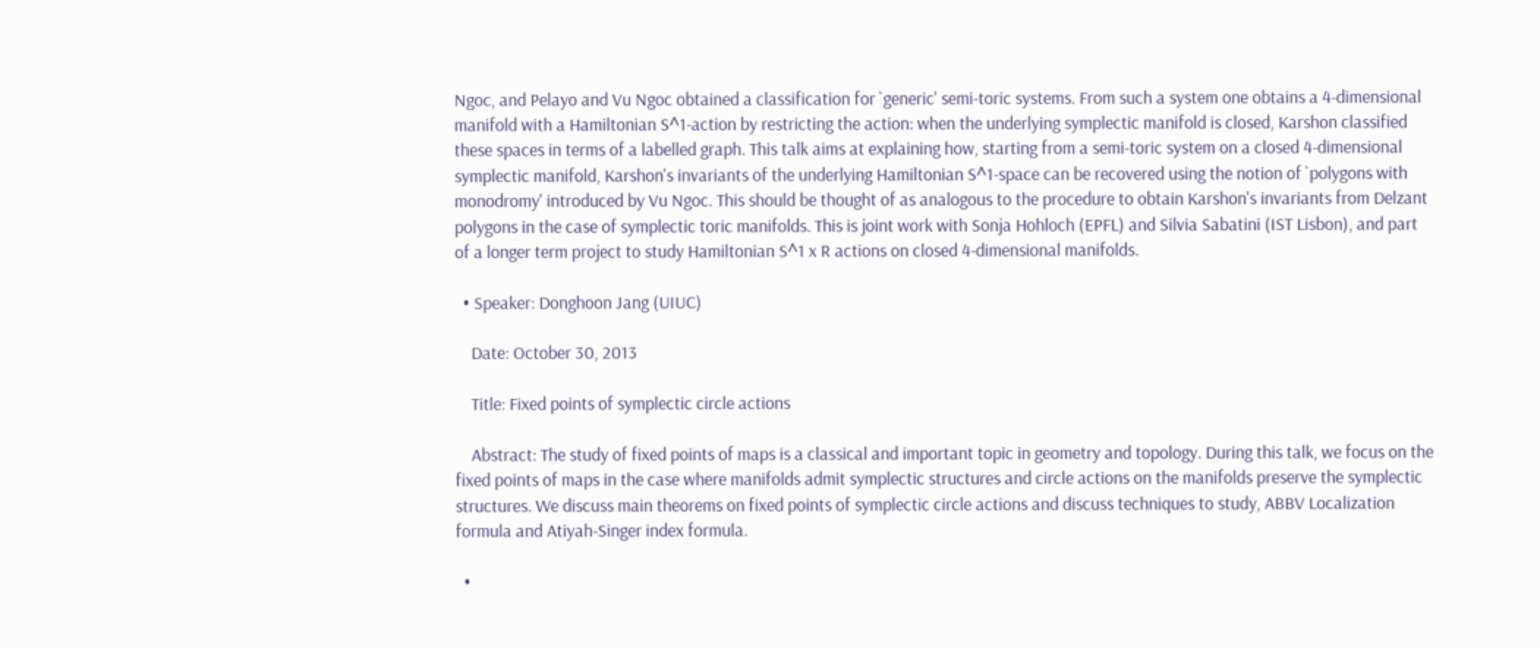Ngoc, and Pelayo and Vu Ngoc obtained a classification for `generic' semi-toric systems. From such a system one obtains a 4-dimensional manifold with a Hamiltonian S^1-action by restricting the action: when the underlying symplectic manifold is closed, Karshon classified these spaces in terms of a labelled graph. This talk aims at explaining how, starting from a semi-toric system on a closed 4-dimensional symplectic manifold, Karshon's invariants of the underlying Hamiltonian S^1-space can be recovered using the notion of `polygons with monodromy' introduced by Vu Ngoc. This should be thought of as analogous to the procedure to obtain Karshon's invariants from Delzant polygons in the case of symplectic toric manifolds. This is joint work with Sonja Hohloch (EPFL) and Silvia Sabatini (IST Lisbon), and part of a longer term project to study Hamiltonian S^1 x R actions on closed 4-dimensional manifolds.

  • Speaker: Donghoon Jang (UIUC)

    Date: October 30, 2013

    Title: Fixed points of symplectic circle actions

    Abstract: The study of fixed points of maps is a classical and important topic in geometry and topology. During this talk, we focus on the fixed points of maps in the case where manifolds admit symplectic structures and circle actions on the manifolds preserve the symplectic structures. We discuss main theorems on fixed points of symplectic circle actions and discuss techniques to study, ABBV Localization formula and Atiyah-Singer index formula.

  •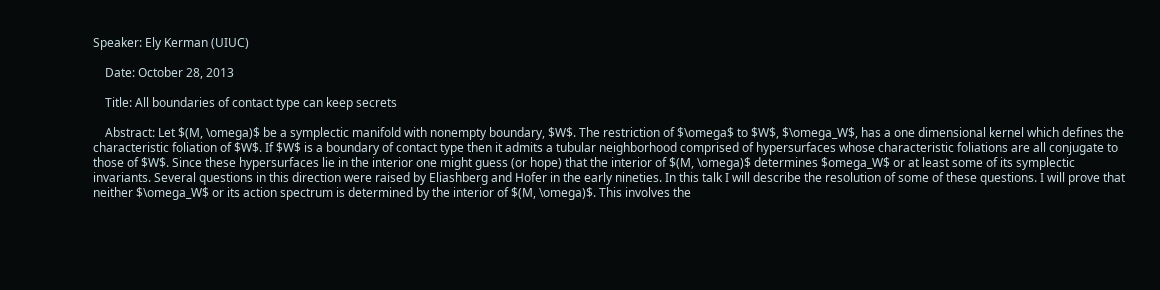Speaker: Ely Kerman (UIUC)

    Date: October 28, 2013

    Title: All boundaries of contact type can keep secrets

    Abstract: Let $(M, \omega)$ be a symplectic manifold with nonempty boundary, $W$. The restriction of $\omega$ to $W$, $\omega_W$, has a one dimensional kernel which defines the characteristic foliation of $W$. If $W$ is a boundary of contact type then it admits a tubular neighborhood comprised of hypersurfaces whose characteristic foliations are all conjugate to those of $W$. Since these hypersurfaces lie in the interior one might guess (or hope) that the interior of $(M, \omega)$ determines $omega_W$ or at least some of its symplectic invariants. Several questions in this direction were raised by Eliashberg and Hofer in the early nineties. In this talk I will describe the resolution of some of these questions. I will prove that neither $\omega_W$ or its action spectrum is determined by the interior of $(M, \omega)$. This involves the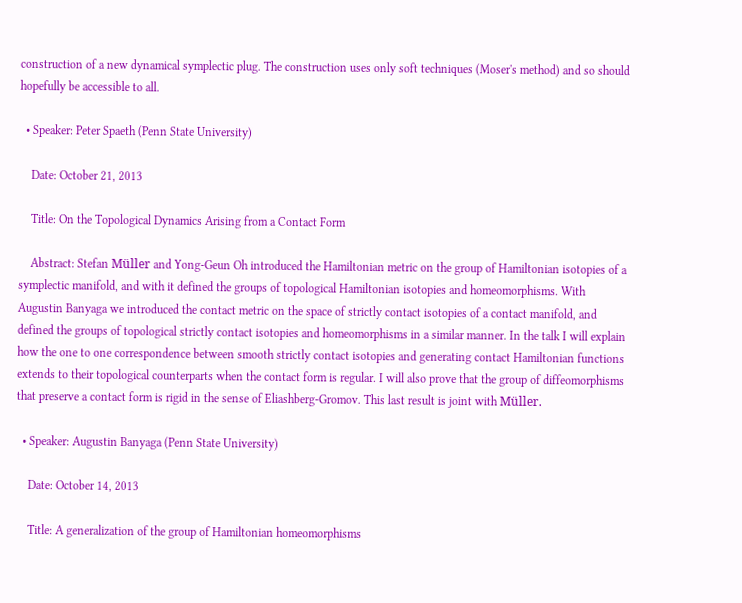construction of a new dynamical symplectic plug. The construction uses only soft techniques (Moser's method) and so should hopefully be accessible to all.

  • Speaker: Peter Spaeth (Penn State University)

    Date: October 21, 2013

    Title: On the Topological Dynamics Arising from a Contact Form

    Abstract: Stefan Müller and Yong-Geun Oh introduced the Hamiltonian metric on the group of Hamiltonian isotopies of a symplectic manifold, and with it defined the groups of topological Hamiltonian isotopies and homeomorphisms. With Augustin Banyaga we introduced the contact metric on the space of strictly contact isotopies of a contact manifold, and defined the groups of topological strictly contact isotopies and homeomorphisms in a similar manner. In the talk I will explain how the one to one correspondence between smooth strictly contact isotopies and generating contact Hamiltonian functions extends to their topological counterparts when the contact form is regular. I will also prove that the group of diffeomorphisms that preserve a contact form is rigid in the sense of Eliashberg-Gromov. This last result is joint with Müller.

  • Speaker: Augustin Banyaga (Penn State University)

    Date: October 14, 2013

    Title: A generalization of the group of Hamiltonian homeomorphisms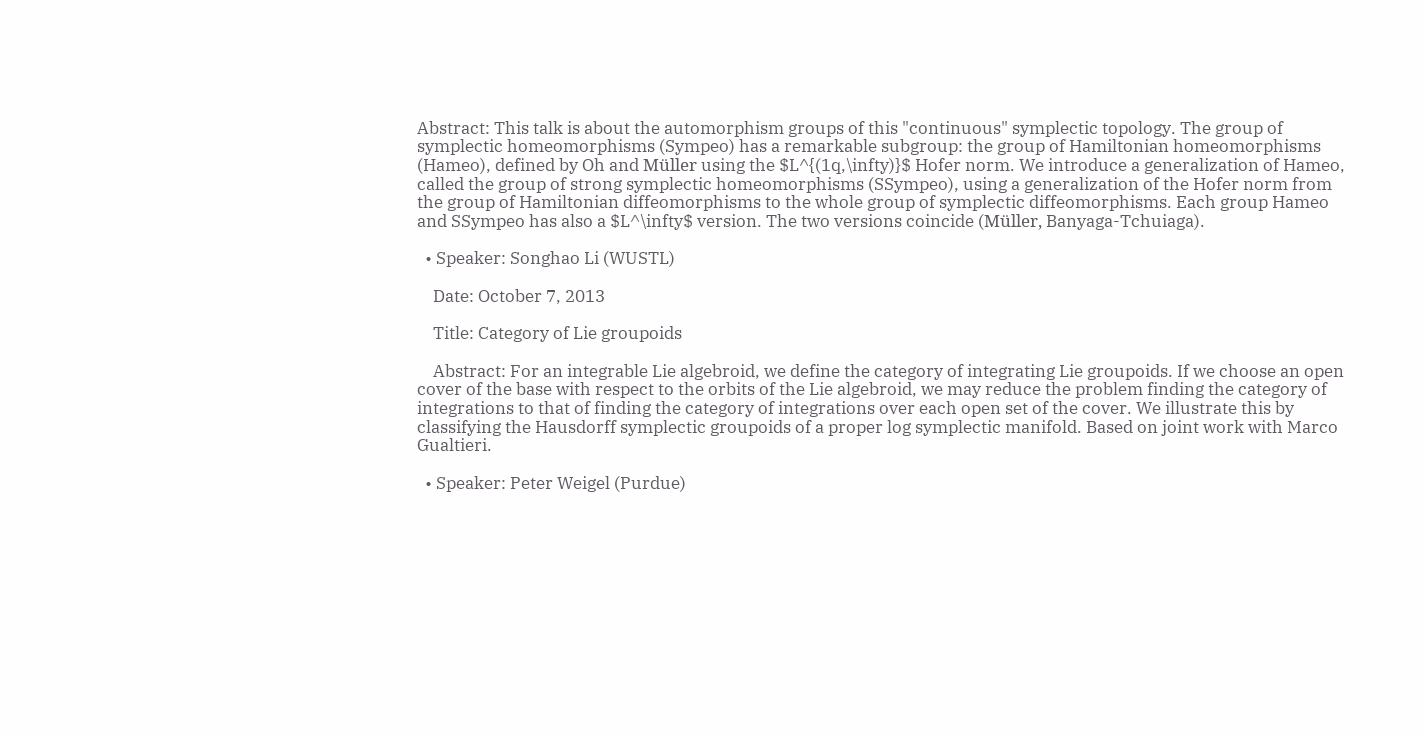Abstract: This talk is about the automorphism groups of this "continuous" symplectic topology. The group of symplectic homeomorphisms (Sympeo) has a remarkable subgroup: the group of Hamiltonian homeomorphisms (Hameo), defined by Oh and Müller using the $L^{(1q,\infty)}$ Hofer norm. We introduce a generalization of Hameo, called the group of strong symplectic homeomorphisms (SSympeo), using a generalization of the Hofer norm from the group of Hamiltonian diffeomorphisms to the whole group of symplectic diffeomorphisms. Each group Hameo and SSympeo has also a $L^\infty$ version. The two versions coincide (Müller, Banyaga-Tchuiaga).

  • Speaker: Songhao Li (WUSTL)

    Date: October 7, 2013

    Title: Category of Lie groupoids

    Abstract: For an integrable Lie algebroid, we define the category of integrating Lie groupoids. If we choose an open cover of the base with respect to the orbits of the Lie algebroid, we may reduce the problem finding the category of integrations to that of finding the category of integrations over each open set of the cover. We illustrate this by classifying the Hausdorff symplectic groupoids of a proper log symplectic manifold. Based on joint work with Marco Gualtieri.

  • Speaker: Peter Weigel (Purdue)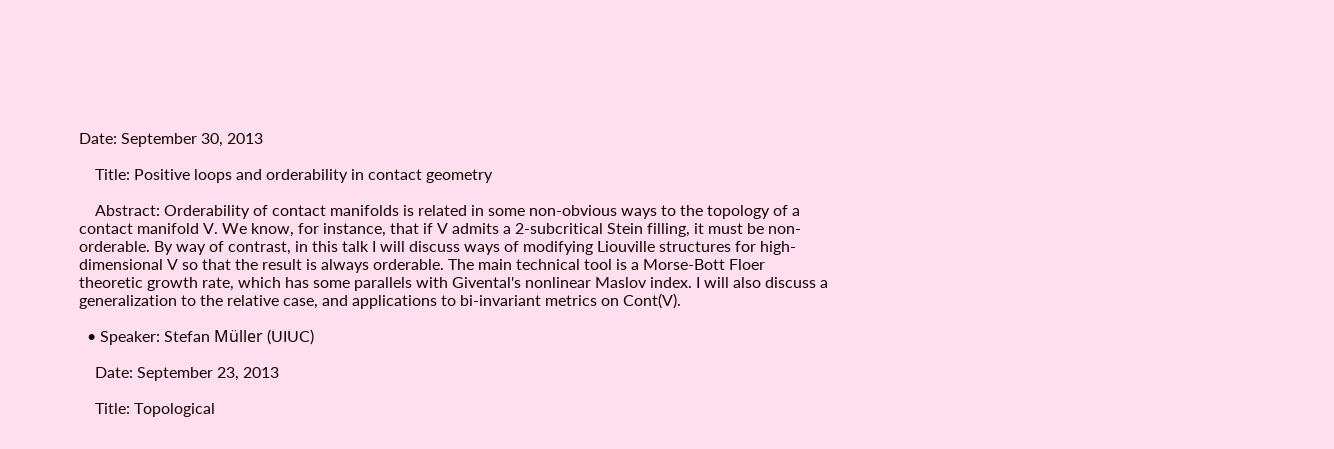Date: September 30, 2013

    Title: Positive loops and orderability in contact geometry

    Abstract: Orderability of contact manifolds is related in some non-obvious ways to the topology of a contact manifold V. We know, for instance, that if V admits a 2-subcritical Stein filling, it must be non-orderable. By way of contrast, in this talk I will discuss ways of modifying Liouville structures for high-dimensional V so that the result is always orderable. The main technical tool is a Morse-Bott Floer theoretic growth rate, which has some parallels with Givental's nonlinear Maslov index. I will also discuss a generalization to the relative case, and applications to bi-invariant metrics on Cont(V).

  • Speaker: Stefan Müller (UIUC)

    Date: September 23, 2013

    Title: Topological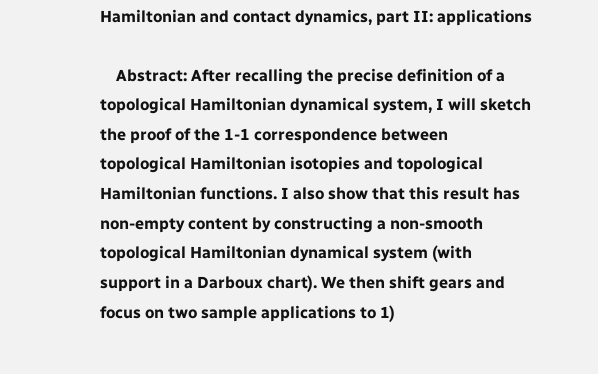Hamiltonian and contact dynamics, part II: applications

    Abstract: After recalling the precise definition of a topological Hamiltonian dynamical system, I will sketch the proof of the 1-1 correspondence between topological Hamiltonian isotopies and topological Hamiltonian functions. I also show that this result has non-empty content by constructing a non-smooth topological Hamiltonian dynamical system (with support in a Darboux chart). We then shift gears and focus on two sample applications to 1)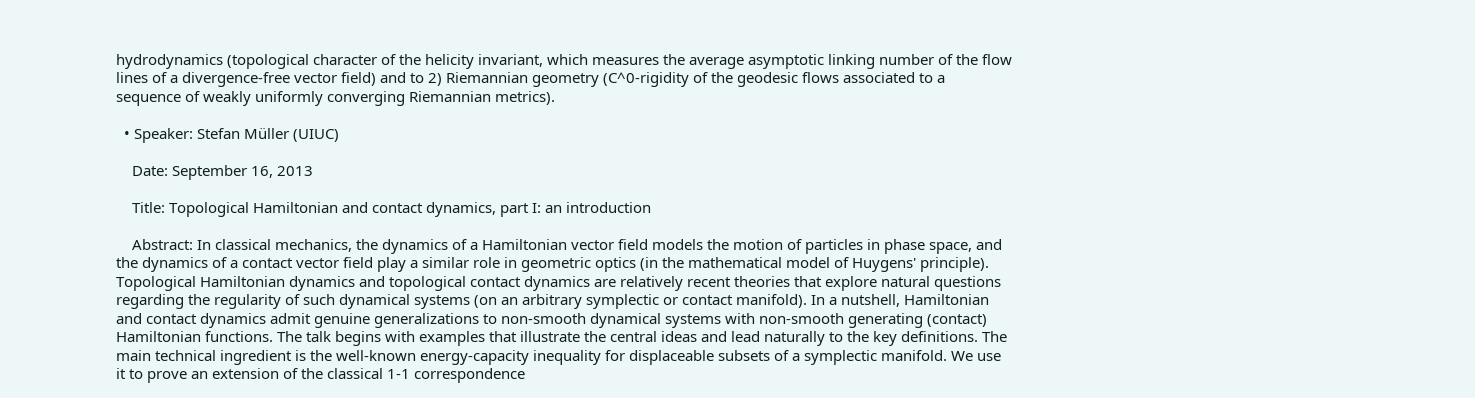hydrodynamics (topological character of the helicity invariant, which measures the average asymptotic linking number of the flow lines of a divergence-free vector field) and to 2) Riemannian geometry (C^0-rigidity of the geodesic flows associated to a sequence of weakly uniformly converging Riemannian metrics).

  • Speaker: Stefan Müller (UIUC)

    Date: September 16, 2013

    Title: Topological Hamiltonian and contact dynamics, part I: an introduction

    Abstract: In classical mechanics, the dynamics of a Hamiltonian vector field models the motion of particles in phase space, and the dynamics of a contact vector field play a similar role in geometric optics (in the mathematical model of Huygens' principle). Topological Hamiltonian dynamics and topological contact dynamics are relatively recent theories that explore natural questions regarding the regularity of such dynamical systems (on an arbitrary symplectic or contact manifold). In a nutshell, Hamiltonian and contact dynamics admit genuine generalizations to non-smooth dynamical systems with non-smooth generating (contact) Hamiltonian functions. The talk begins with examples that illustrate the central ideas and lead naturally to the key definitions. The main technical ingredient is the well-known energy-capacity inequality for displaceable subsets of a symplectic manifold. We use it to prove an extension of the classical 1-1 correspondence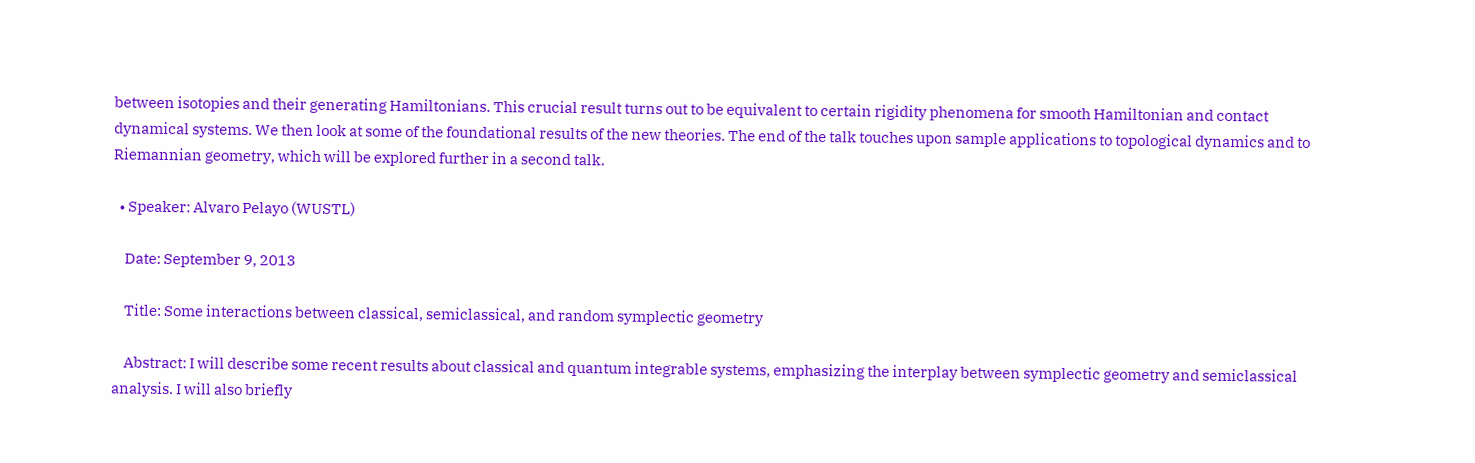between isotopies and their generating Hamiltonians. This crucial result turns out to be equivalent to certain rigidity phenomena for smooth Hamiltonian and contact dynamical systems. We then look at some of the foundational results of the new theories. The end of the talk touches upon sample applications to topological dynamics and to Riemannian geometry, which will be explored further in a second talk.

  • Speaker: Alvaro Pelayo (WUSTL)

    Date: September 9, 2013

    Title: Some interactions between classical, semiclassical, and random symplectic geometry

    Abstract: I will describe some recent results about classical and quantum integrable systems, emphasizing the interplay between symplectic geometry and semiclassical analysis. I will also briefly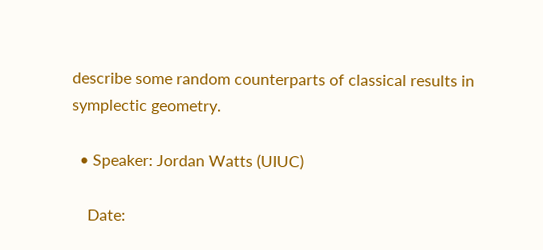describe some random counterparts of classical results in symplectic geometry.

  • Speaker: Jordan Watts (UIUC)

    Date: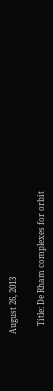August 26, 2013

    Title: De Rham complexes for orbit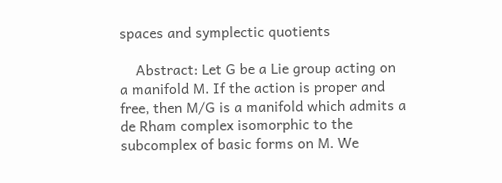spaces and symplectic quotients

    Abstract: Let G be a Lie group acting on a manifold M. If the action is proper and free, then M/G is a manifold which admits a de Rham complex isomorphic to the subcomplex of basic forms on M. We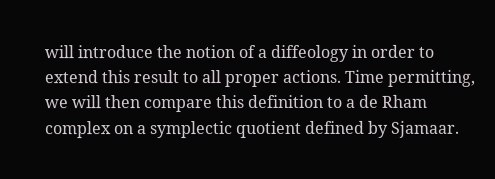will introduce the notion of a diffeology in order to extend this result to all proper actions. Time permitting, we will then compare this definition to a de Rham complex on a symplectic quotient defined by Sjamaar.